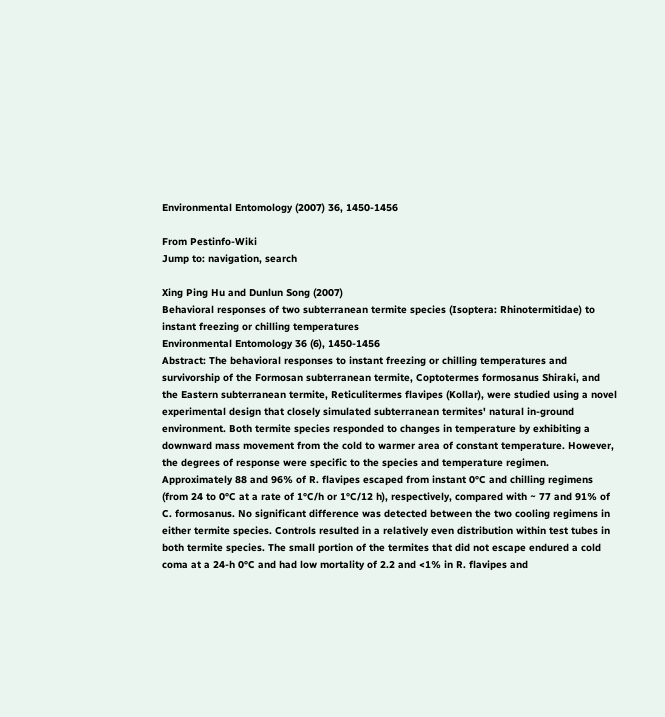Environmental Entomology (2007) 36, 1450-1456

From Pestinfo-Wiki
Jump to: navigation, search

Xing Ping Hu and Dunlun Song (2007)
Behavioral responses of two subterranean termite species (Isoptera: Rhinotermitidae) to instant freezing or chilling temperatures
Environmental Entomology 36 (6), 1450-1456
Abstract: The behavioral responses to instant freezing or chilling temperatures and survivorship of the Formosan subterranean termite, Coptotermes formosanus Shiraki, and the Eastern subterranean termite, Reticulitermes flavipes (Kollar), were studied using a novel experimental design that closely simulated subterranean termites' natural in-ground environment. Both termite species responded to changes in temperature by exhibiting a downward mass movement from the cold to warmer area of constant temperature. However, the degrees of response were specific to the species and temperature regimen. Approximately 88 and 96% of R. flavipes escaped from instant 0°C and chilling regimens (from 24 to 0°C at a rate of 1°C/h or 1°C/12 h), respectively, compared with ~ 77 and 91% of C. formosanus. No significant difference was detected between the two cooling regimens in either termite species. Controls resulted in a relatively even distribution within test tubes in both termite species. The small portion of the termites that did not escape endured a cold coma at a 24-h 0°C and had low mortality of 2.2 and <1% in R. flavipes and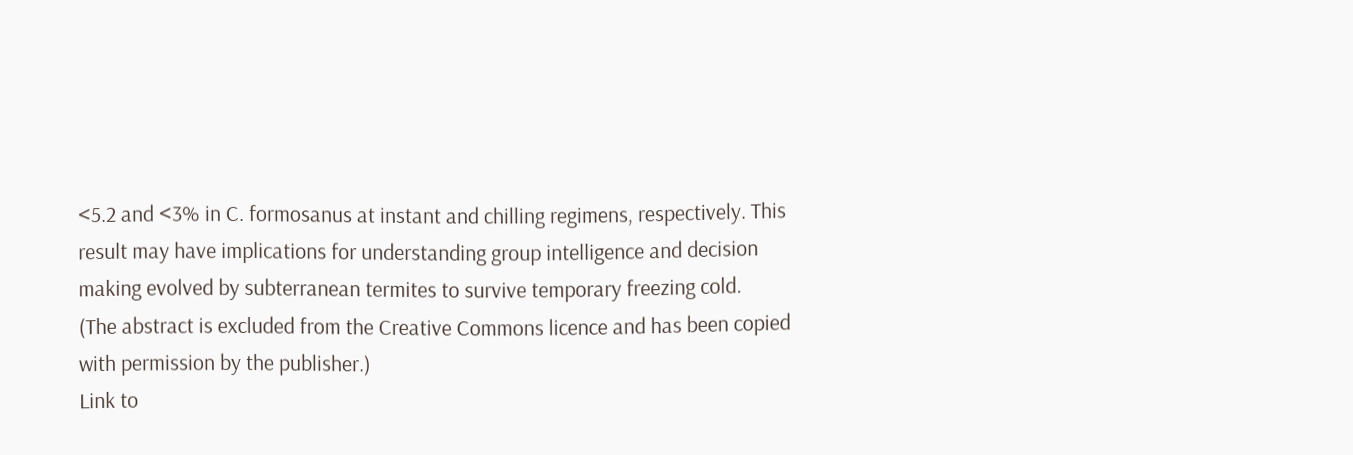<5.2 and <3% in C. formosanus at instant and chilling regimens, respectively. This result may have implications for understanding group intelligence and decision making evolved by subterranean termites to survive temporary freezing cold.
(The abstract is excluded from the Creative Commons licence and has been copied with permission by the publisher.)
Link to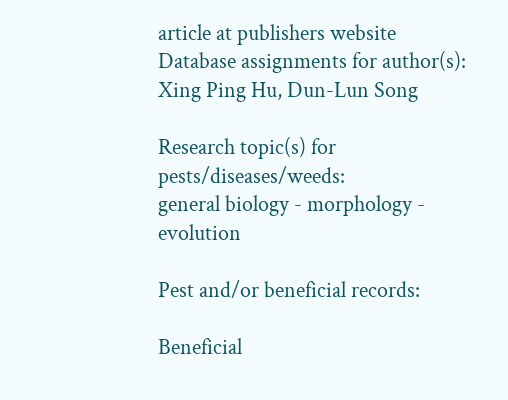article at publishers website
Database assignments for author(s): Xing Ping Hu, Dun-Lun Song

Research topic(s) for pests/diseases/weeds:
general biology - morphology - evolution

Pest and/or beneficial records:

Beneficial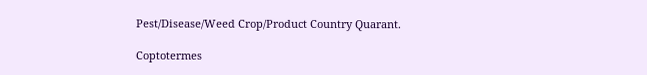Pest/Disease/Weed Crop/Product Country Quarant.

Coptotermes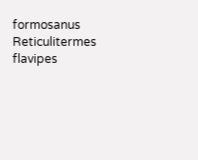formosanus
Reticulitermes flavipes